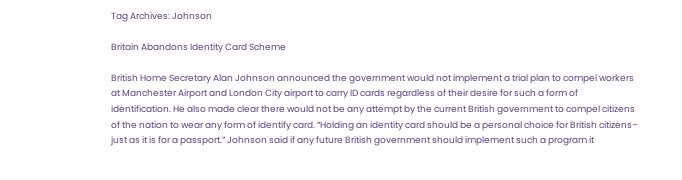Tag Archives: Johnson

Britain Abandons Identity Card Scheme

British Home Secretary Alan Johnson announced the government would not implement a trial plan to compel workers at Manchester Airport and London City airport to carry ID cards regardless of their desire for such a form of identification. He also made clear there would not be any attempt by the current British government to compel citizens of the nation to wear any form of identify card. “Holding an identity card should be a personal choice for British citizens– just as it is for a passport.” Johnson said if any future British government should implement such a program it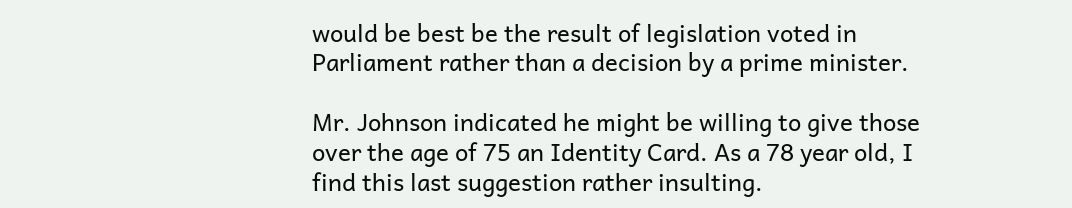would be best be the result of legislation voted in Parliament rather than a decision by a prime minister.

Mr. Johnson indicated he might be willing to give those over the age of 75 an Identity Card. As a 78 year old, I find this last suggestion rather insulting.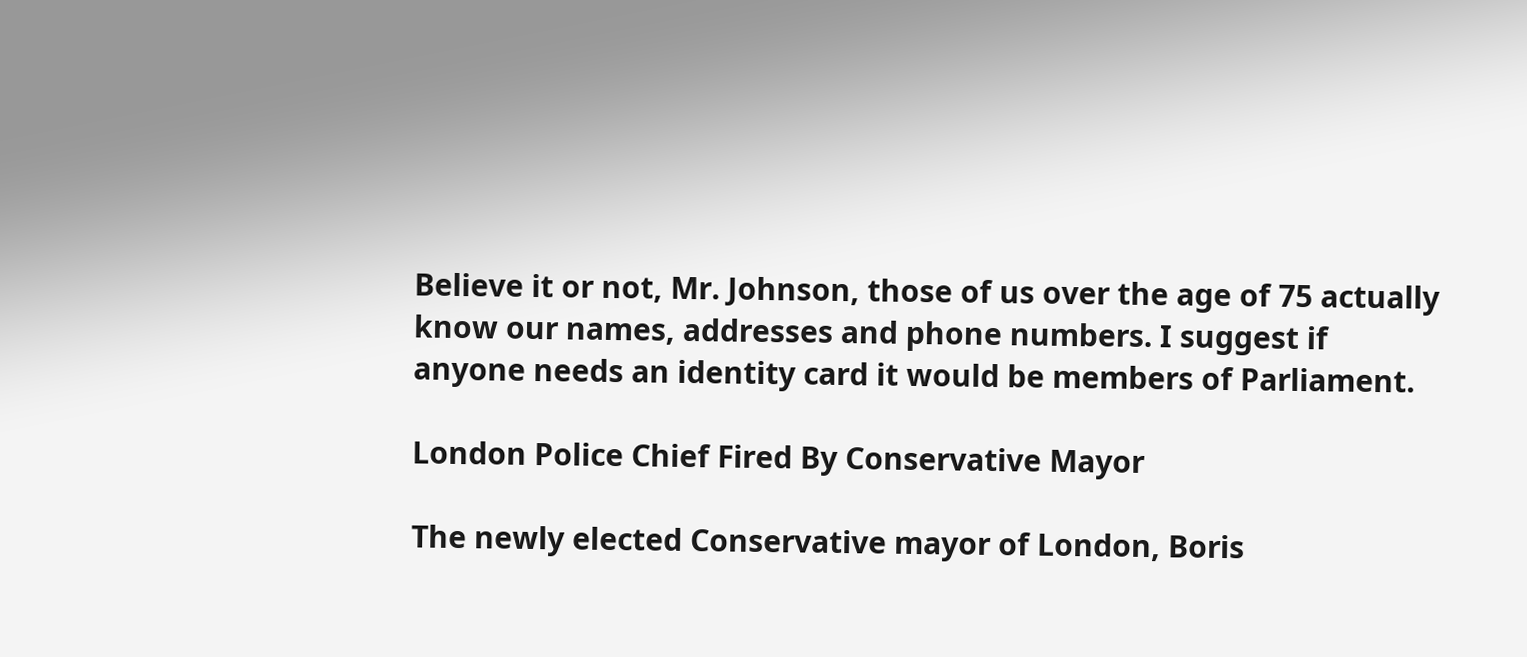Believe it or not, Mr. Johnson, those of us over the age of 75 actually know our names, addresses and phone numbers. I suggest if anyone needs an identity card it would be members of Parliament.

London Police Chief Fired By Conservative Mayor

The newly elected Conservative mayor of London, Boris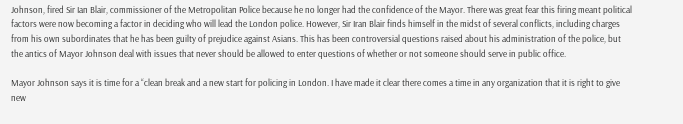Johnson, fired Sir Ian Blair, commissioner of the Metropolitan Police because he no longer had the confidence of the Mayor. There was great fear this firing meant political factors were now becoming a factor in deciding who will lead the London police. However, Sir Iran Blair finds himself in the midst of several conflicts, including charges from his own subordinates that he has been guilty of prejudice against Asians. This has been controversial questions raised about his administration of the police, but the antics of Mayor Johnson deal with issues that never should be allowed to enter questions of whether or not someone should serve in public office.

Mayor Johnson says it is time for a “clean break and a new start for policing in London. I have made it clear there comes a time in any organization that it is right to give new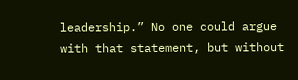leadership.” No one could argue with that statement, but without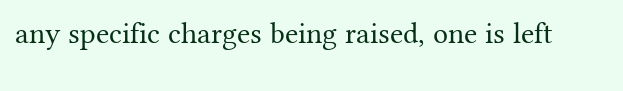any specific charges being raised, one is left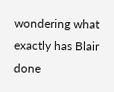wondering what exactly has Blair done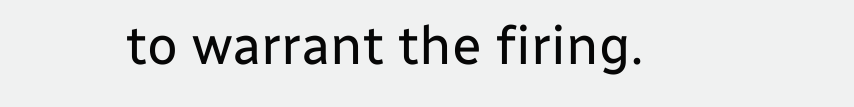to warrant the firing.